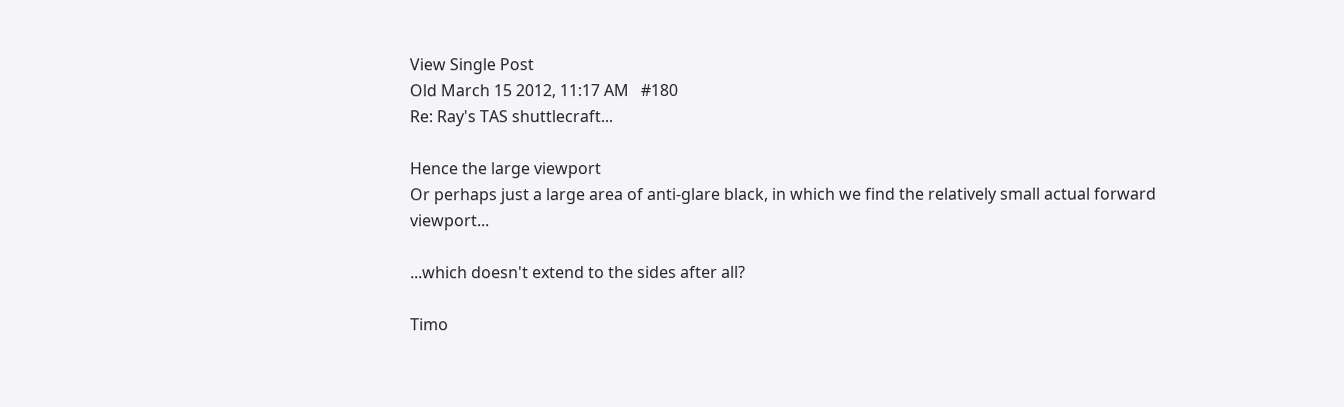View Single Post
Old March 15 2012, 11:17 AM   #180
Re: Ray's TAS shuttlecraft...

Hence the large viewport
Or perhaps just a large area of anti-glare black, in which we find the relatively small actual forward viewport...

...which doesn't extend to the sides after all?

Timo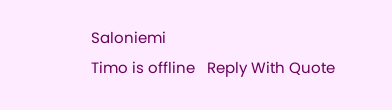Saloniemi
Timo is offline   Reply With Quote